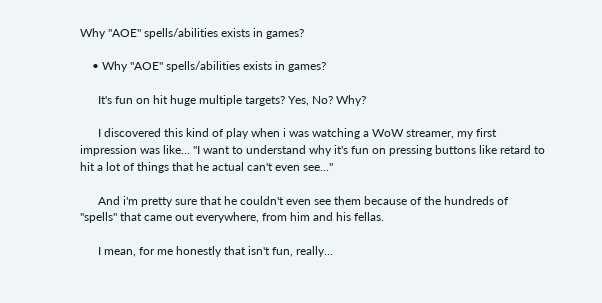Why "AOE" spells/abilities exists in games?

    • Why "AOE" spells/abilities exists in games?

      It's fun on hit huge multiple targets? Yes, No? Why?

      I discovered this kind of play when i was watching a WoW streamer, my first impression was like... "I want to understand why it's fun on pressing buttons like retard to hit a lot of things that he actual can't even see..."

      And i'm pretty sure that he couldn't even see them because of the hundreds of "spells" that came out everywhere, from him and his fellas.

      I mean, for me honestly that isn't fun, really...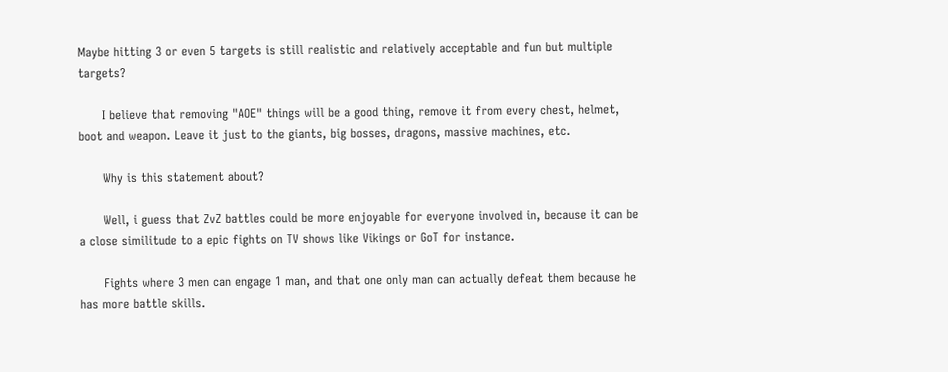Maybe hitting 3 or even 5 targets is still realistic and relatively acceptable and fun but multiple targets?

      I believe that removing "AOE" things will be a good thing, remove it from every chest, helmet, boot and weapon. Leave it just to the giants, big bosses, dragons, massive machines, etc.

      Why is this statement about?

      Well, i guess that ZvZ battles could be more enjoyable for everyone involved in, because it can be a close similitude to a epic fights on TV shows like Vikings or GoT for instance.

      Fights where 3 men can engage 1 man, and that one only man can actually defeat them because he has more battle skills.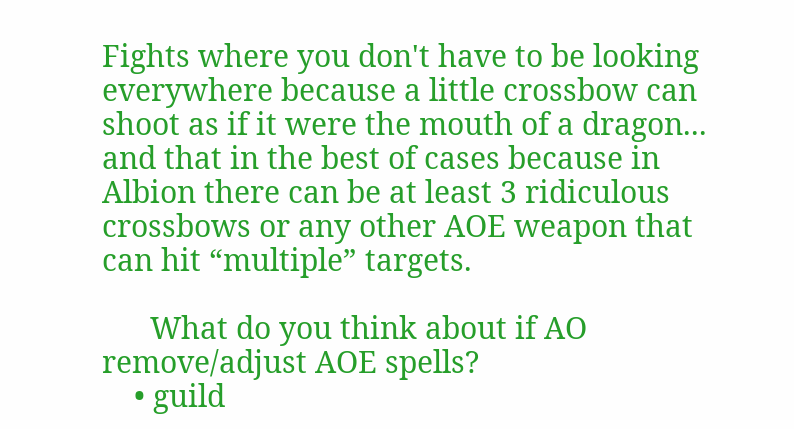Fights where you don't have to be looking everywhere because a little crossbow can shoot as if it were the mouth of a dragon... and that in the best of cases because in Albion there can be at least 3 ridiculous crossbows or any other AOE weapon that can hit “multiple” targets.

      What do you think about if AO remove/adjust AOE spells?
    • guild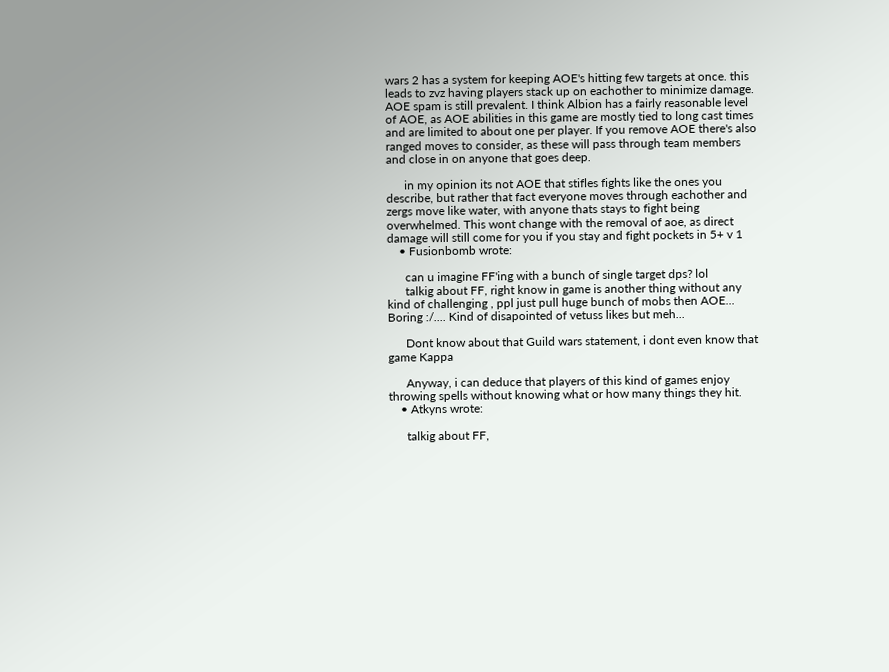wars 2 has a system for keeping AOE's hitting few targets at once. this leads to zvz having players stack up on eachother to minimize damage. AOE spam is still prevalent. I think Albion has a fairly reasonable level of AOE, as AOE abilities in this game are mostly tied to long cast times and are limited to about one per player. If you remove AOE there's also ranged moves to consider, as these will pass through team members and close in on anyone that goes deep.

      in my opinion its not AOE that stifles fights like the ones you describe, but rather that fact everyone moves through eachother and zergs move like water, with anyone thats stays to fight being overwhelmed. This wont change with the removal of aoe, as direct damage will still come for you if you stay and fight pockets in 5+ v 1
    • Fusionbomb wrote:

      can u imagine FF'ing with a bunch of single target dps? lol
      talkig about FF, right know in game is another thing without any kind of challenging , ppl just pull huge bunch of mobs then AOE... Boring :/.... Kind of disapointed of vetuss likes but meh...

      Dont know about that Guild wars statement, i dont even know that game Kappa

      Anyway, i can deduce that players of this kind of games enjoy throwing spells without knowing what or how many things they hit.
    • Atkyns wrote:

      talkig about FF,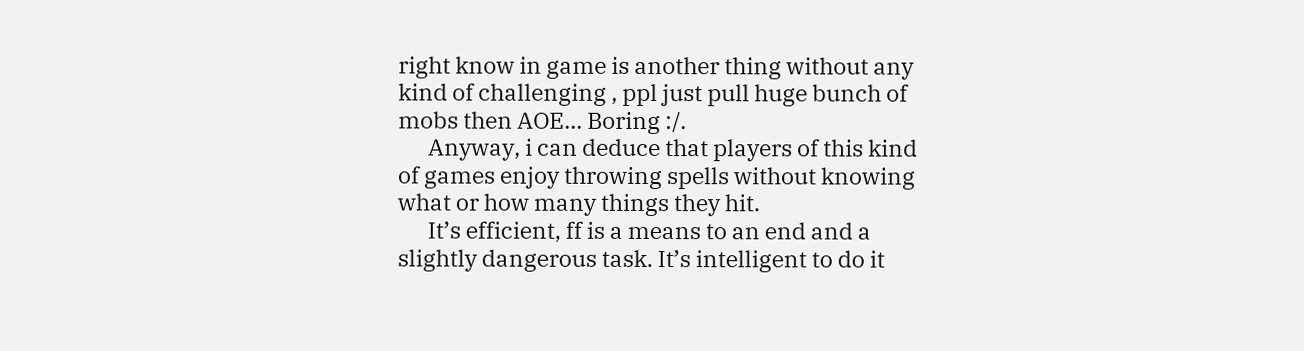right know in game is another thing without any kind of challenging , ppl just pull huge bunch of mobs then AOE... Boring :/.
      Anyway, i can deduce that players of this kind of games enjoy throwing spells without knowing what or how many things they hit.
      It’s efficient, ff is a means to an end and a slightly dangerous task. It’s intelligent to do it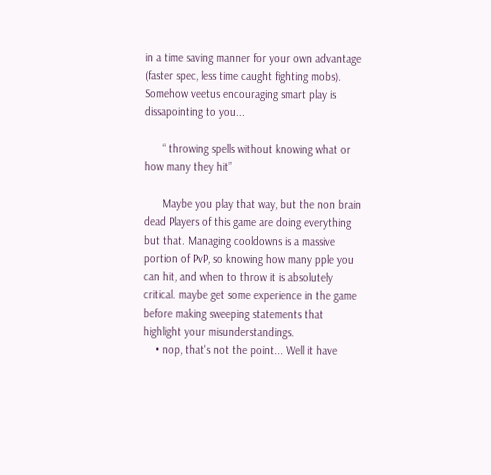in a time saving manner for your own advantage (faster spec, less time caught fighting mobs). Somehow veetus encouraging smart play is dissapointing to you...

      “ throwing spells without knowing what or how many they hit”

      Maybe you play that way, but the non brain dead Players of this game are doing everything but that. Managing cooldowns is a massive portion of PvP, so knowing how many pple you can hit, and when to throw it is absolutely critical. maybe get some experience in the game before making sweeping statements that highlight your misunderstandings.
    • nop, that's not the point... Well it have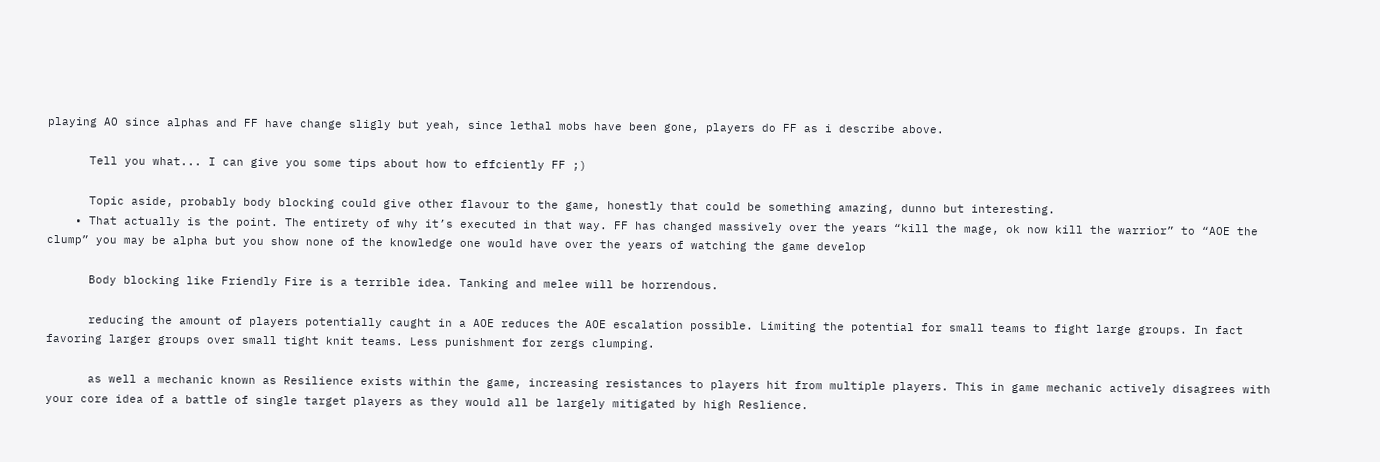playing AO since alphas and FF have change sligly but yeah, since lethal mobs have been gone, players do FF as i describe above.

      Tell you what... I can give you some tips about how to effciently FF ;)

      Topic aside, probably body blocking could give other flavour to the game, honestly that could be something amazing, dunno but interesting.
    • That actually is the point. The entirety of why it’s executed in that way. FF has changed massively over the years “kill the mage, ok now kill the warrior” to “AOE the clump” you may be alpha but you show none of the knowledge one would have over the years of watching the game develop

      Body blocking like Friendly Fire is a terrible idea. Tanking and melee will be horrendous.

      reducing the amount of players potentially caught in a AOE reduces the AOE escalation possible. Limiting the potential for small teams to fight large groups. In fact favoring larger groups over small tight knit teams. Less punishment for zergs clumping.

      as well a mechanic known as Resilience exists within the game, increasing resistances to players hit from multiple players. This in game mechanic actively disagrees with your core idea of a battle of single target players as they would all be largely mitigated by high Reslience.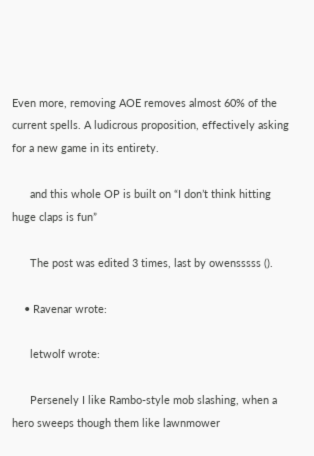Even more, removing AOE removes almost 60% of the current spells. A ludicrous proposition, effectively asking for a new game in its entirety.

      and this whole OP is built on “I don’t think hitting huge claps is fun”

      The post was edited 3 times, last by owensssss ().

    • Ravenar wrote:

      letwolf wrote:

      Persenely I like Rambo-style mob slashing, when a hero sweeps though them like lawnmower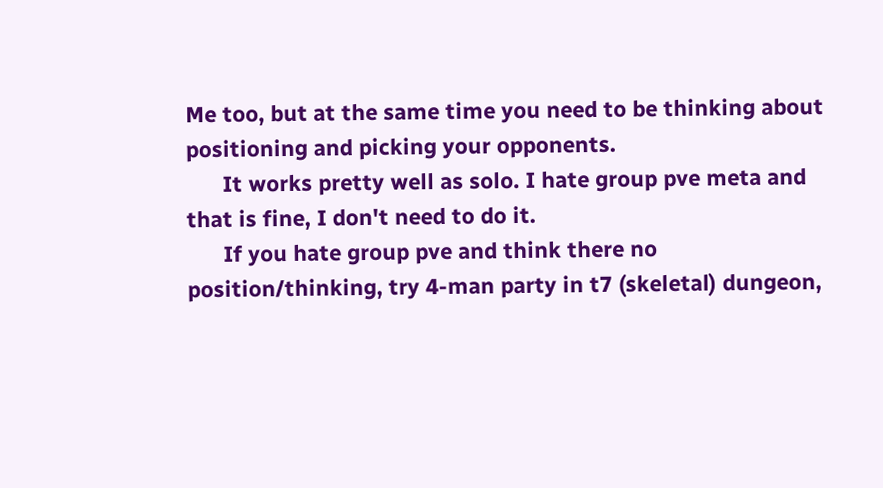Me too, but at the same time you need to be thinking about positioning and picking your opponents.
      It works pretty well as solo. I hate group pve meta and that is fine, I don't need to do it.
      If you hate group pve and think there no position/thinking, try 4-man party in t7 (skeletal) dungeon,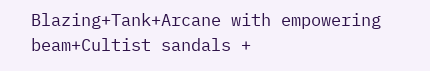Blazing+Tank+Arcane with empowering beam+Cultist sandals +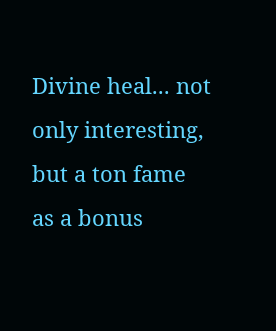Divine heal... not only interesting, but a ton fame as a bonus